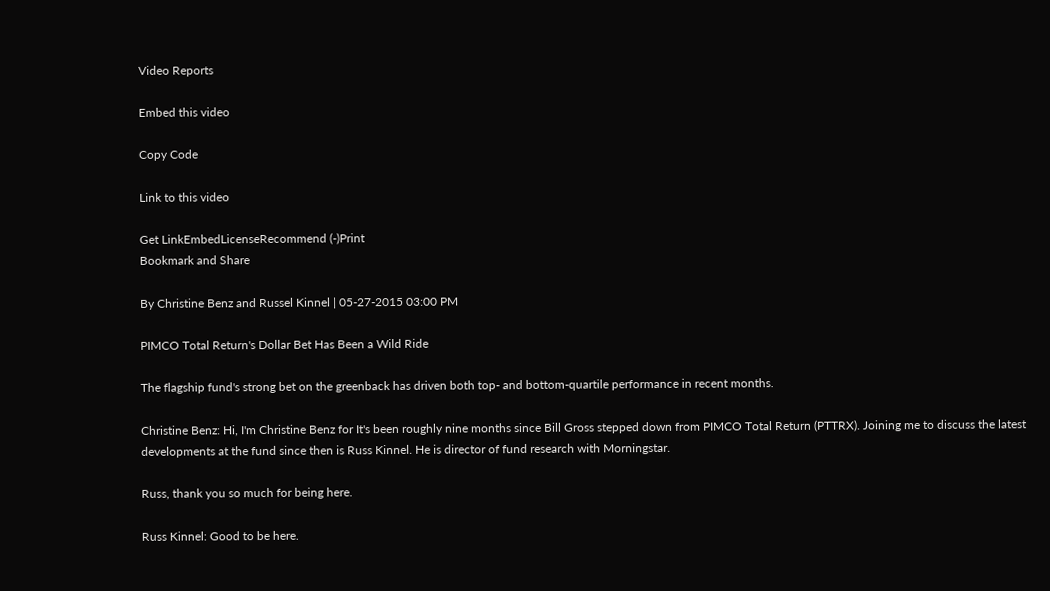Video Reports

Embed this video

Copy Code

Link to this video

Get LinkEmbedLicenseRecommend (-)Print
Bookmark and Share

By Christine Benz and Russel Kinnel | 05-27-2015 03:00 PM

PIMCO Total Return's Dollar Bet Has Been a Wild Ride

The flagship fund's strong bet on the greenback has driven both top- and bottom-quartile performance in recent months.

Christine Benz: Hi, I'm Christine Benz for It's been roughly nine months since Bill Gross stepped down from PIMCO Total Return (PTTRX). Joining me to discuss the latest developments at the fund since then is Russ Kinnel. He is director of fund research with Morningstar.

Russ, thank you so much for being here.

Russ Kinnel: Good to be here.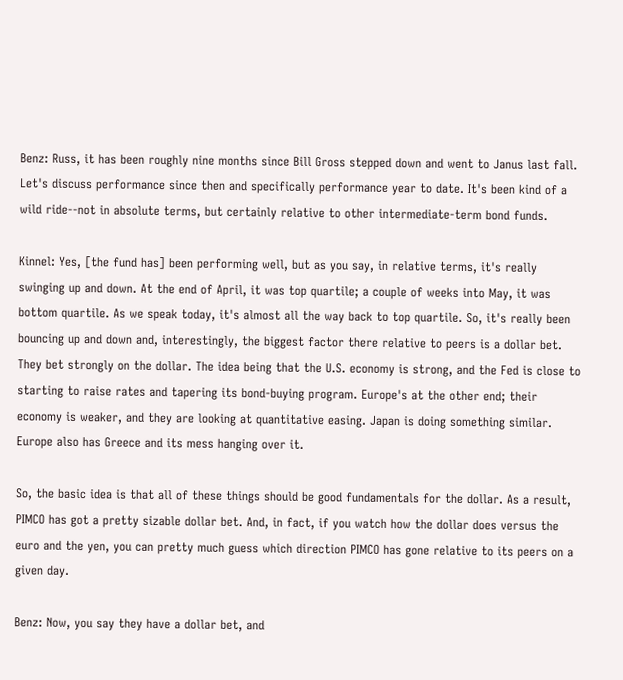Benz: Russ, it has been roughly nine months since Bill Gross stepped down and went to Janus last fall. Let's discuss performance since then and specifically performance year to date. It's been kind of a wild ride--not in absolute terms, but certainly relative to other intermediate-term bond funds.

Kinnel: Yes, [the fund has] been performing well, but as you say, in relative terms, it's really swinging up and down. At the end of April, it was top quartile; a couple of weeks into May, it was bottom quartile. As we speak today, it's almost all the way back to top quartile. So, it's really been bouncing up and down and, interestingly, the biggest factor there relative to peers is a dollar bet. They bet strongly on the dollar. The idea being that the U.S. economy is strong, and the Fed is close to starting to raise rates and tapering its bond-buying program. Europe's at the other end; their economy is weaker, and they are looking at quantitative easing. Japan is doing something similar. Europe also has Greece and its mess hanging over it.

So, the basic idea is that all of these things should be good fundamentals for the dollar. As a result, PIMCO has got a pretty sizable dollar bet. And, in fact, if you watch how the dollar does versus the euro and the yen, you can pretty much guess which direction PIMCO has gone relative to its peers on a given day.

Benz: Now, you say they have a dollar bet, and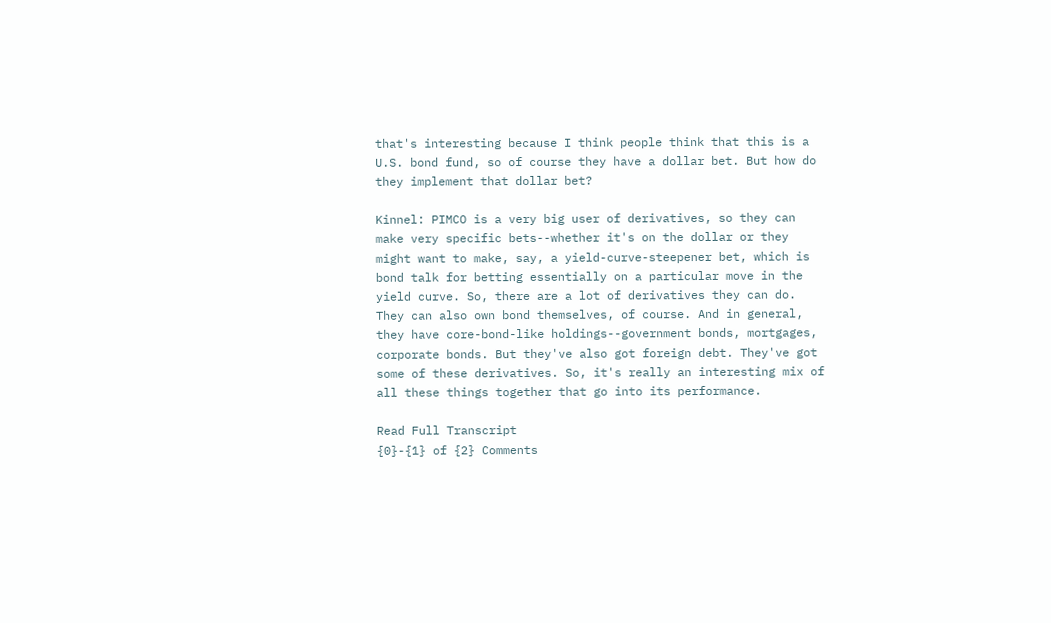that's interesting because I think people think that this is a U.S. bond fund, so of course they have a dollar bet. But how do they implement that dollar bet?

Kinnel: PIMCO is a very big user of derivatives, so they can make very specific bets--whether it's on the dollar or they might want to make, say, a yield-curve-steepener bet, which is bond talk for betting essentially on a particular move in the yield curve. So, there are a lot of derivatives they can do. They can also own bond themselves, of course. And in general, they have core-bond-like holdings--government bonds, mortgages, corporate bonds. But they've also got foreign debt. They've got some of these derivatives. So, it's really an interesting mix of all these things together that go into its performance.

Read Full Transcript
{0}-{1} of {2} Comments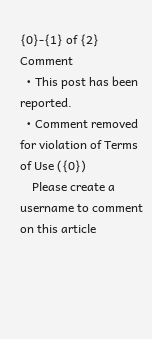{0}-{1} of {2} Comment
  • This post has been reported.
  • Comment removed for violation of Terms of Use ({0})
    Please create a username to comment on this article